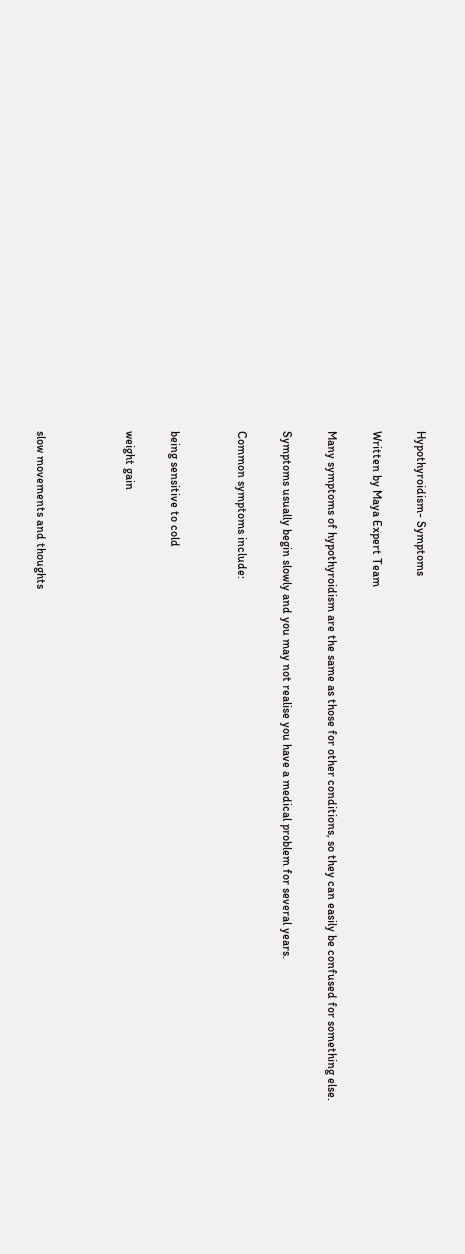Hypothyroidism- Symptoms

Written by Maya Expert Team

Many symptoms of hypothyroidism are the same as those for other conditions, so they can easily be confused for something else.

Symptoms usually begin slowly and you may not realise you have a medical problem for several years.

Common symptoms include:


being sensitive to cold

weight gain



slow movements and thoughts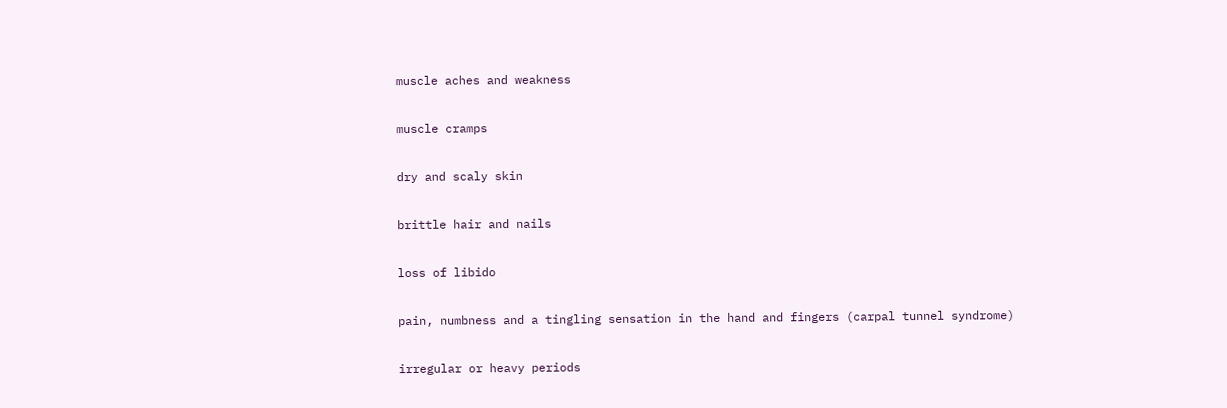muscle aches and weakness

muscle cramps

dry and scaly skin

brittle hair and nails

loss of libido

pain, numbness and a tingling sensation in the hand and fingers (carpal tunnel syndrome)

irregular or heavy periods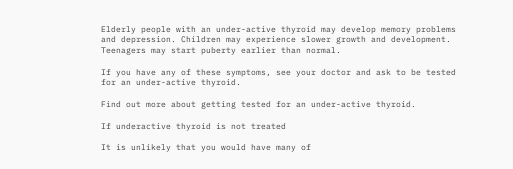Elderly people with an under-active thyroid may develop memory problems and depression. Children may experience slower growth and development. Teenagers may start puberty earlier than normal.

If you have any of these symptoms, see your doctor and ask to be tested for an under-active thyroid.

Find out more about getting tested for an under-active thyroid.

If underactive thyroid is not treated

It is unlikely that you would have many of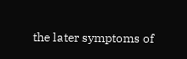the later symptoms of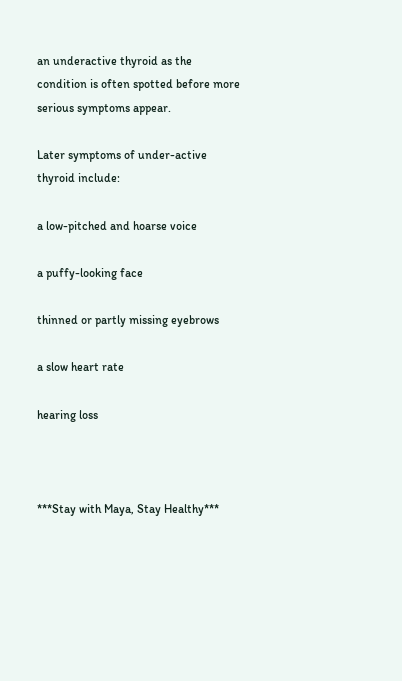an underactive thyroid as the condition is often spotted before more serious symptoms appear.

Later symptoms of under-active thyroid include:

a low-pitched and hoarse voice

a puffy-looking face

thinned or partly missing eyebrows

a slow heart rate

hearing loss



***Stay with Maya, Stay Healthy***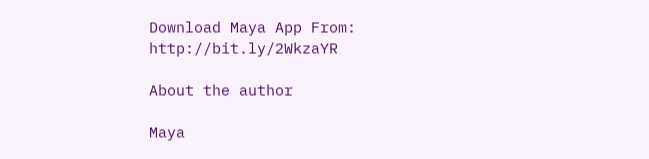Download Maya App From: http://bit.ly/2WkzaYR

About the author

Maya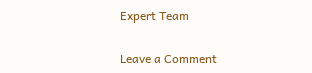Expert Team

Leave a Comment